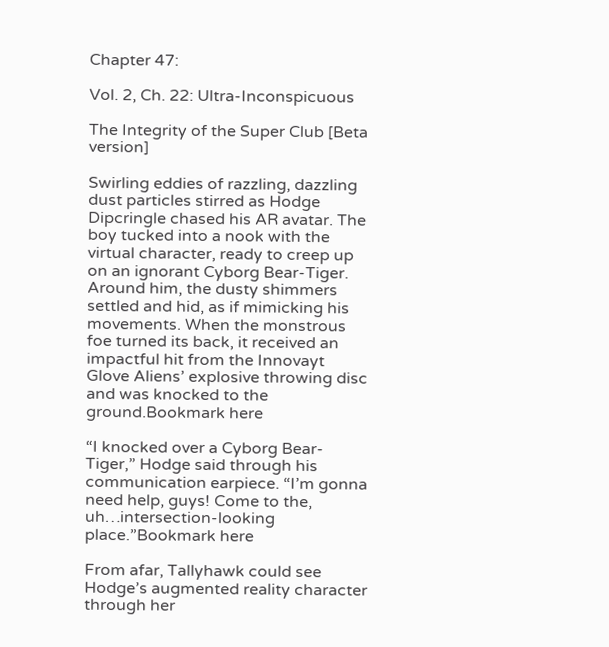Chapter 47:

Vol. 2, Ch. 22: Ultra-Inconspicuous

The Integrity of the Super Club [Beta version]

Swirling eddies of razzling, dazzling dust particles stirred as Hodge Dipcringle chased his AR avatar. The boy tucked into a nook with the virtual character, ready to creep up on an ignorant Cyborg Bear-Tiger. Around him, the dusty shimmers settled and hid, as if mimicking his movements. When the monstrous foe turned its back, it received an impactful hit from the Innovayt Glove Aliens’ explosive throwing disc and was knocked to the ground.Bookmark here

“I knocked over a Cyborg Bear-Tiger,” Hodge said through his communication earpiece. “I’m gonna need help, guys! Come to the, uh…intersection-looking place.”Bookmark here

From afar, Tallyhawk could see Hodge’s augmented reality character through her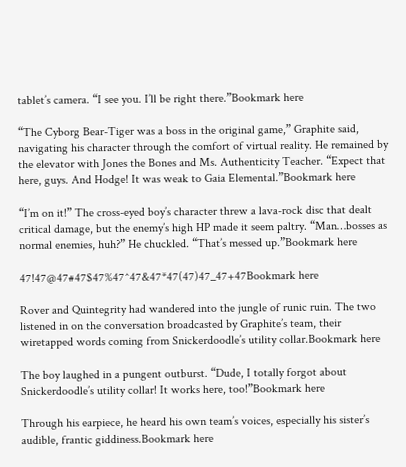tablet’s camera. “I see you. I’ll be right there.”Bookmark here

“The Cyborg Bear-Tiger was a boss in the original game,” Graphite said, navigating his character through the comfort of virtual reality. He remained by the elevator with Jones the Bones and Ms. Authenticity Teacher. “Expect that here, guys. And Hodge! It was weak to Gaia Elemental.”Bookmark here

“I’m on it!” The cross-eyed boy’s character threw a lava-rock disc that dealt critical damage, but the enemy’s high HP made it seem paltry. “Man…bosses as normal enemies, huh?” He chuckled. “That’s messed up.”Bookmark here

47!47@47#47$47%47^47&47*47(47)47_47+47Bookmark here

Rover and Quintegrity had wandered into the jungle of runic ruin. The two listened in on the conversation broadcasted by Graphite’s team, their wiretapped words coming from Snickerdoodle’s utility collar.Bookmark here

The boy laughed in a pungent outburst. “Dude, I totally forgot about Snickerdoodle’s utility collar! It works here, too!”Bookmark here

Through his earpiece, he heard his own team’s voices, especially his sister’s audible, frantic giddiness.Bookmark here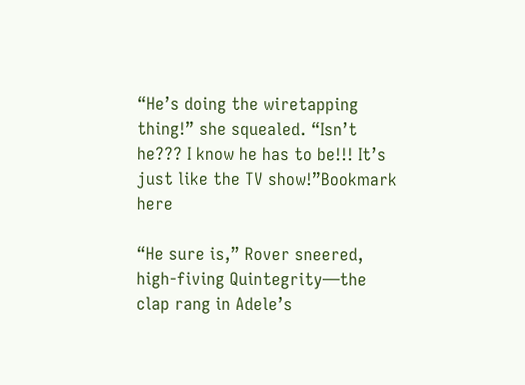“He’s doing the wiretapping thing!” she squealed. “Isn’t he??? I know he has to be!!! It’s just like the TV show!”Bookmark here

“He sure is,” Rover sneered, high-fiving Quintegrity—the clap rang in Adele’s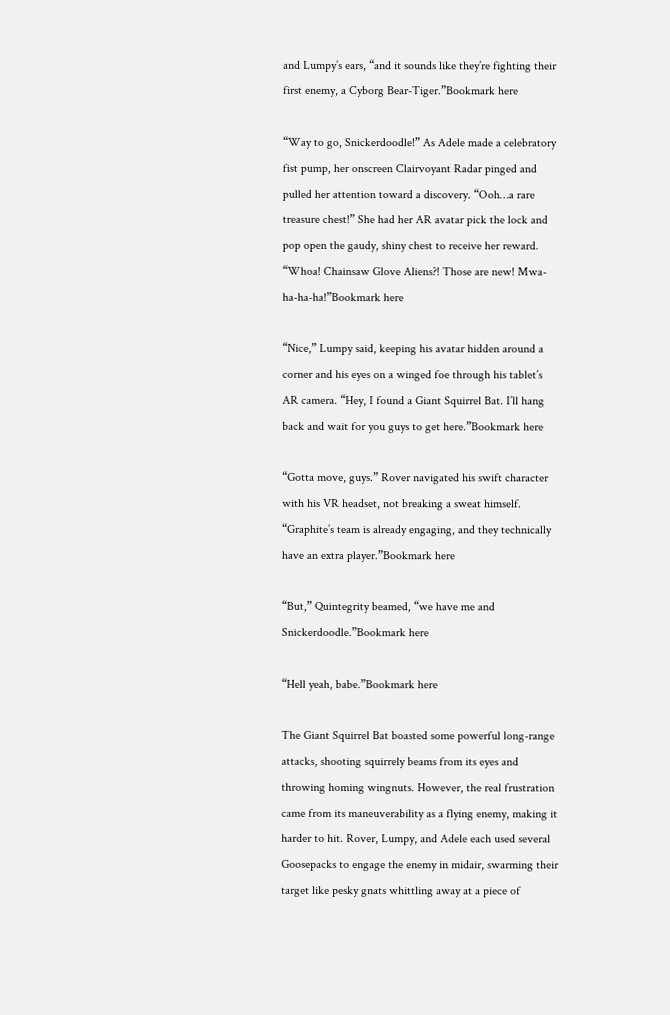and Lumpy’s ears, “and it sounds like they’re fighting their first enemy, a Cyborg Bear-Tiger.”Bookmark here

“Way to go, Snickerdoodle!” As Adele made a celebratory fist pump, her onscreen Clairvoyant Radar pinged and pulled her attention toward a discovery. “Ooh…a rare treasure chest!” She had her AR avatar pick the lock and pop open the gaudy, shiny chest to receive her reward. “Whoa! Chainsaw Glove Aliens?! Those are new! Mwa-ha-ha-ha!”Bookmark here

“Nice,” Lumpy said, keeping his avatar hidden around a corner and his eyes on a winged foe through his tablet’s AR camera. “Hey, I found a Giant Squirrel Bat. I’ll hang back and wait for you guys to get here.”Bookmark here

“Gotta move, guys.” Rover navigated his swift character with his VR headset, not breaking a sweat himself. “Graphite’s team is already engaging, and they technically have an extra player.”Bookmark here

“But,” Quintegrity beamed, “we have me and Snickerdoodle.”Bookmark here

“Hell yeah, babe.”Bookmark here

The Giant Squirrel Bat boasted some powerful long-range attacks, shooting squirrely beams from its eyes and throwing homing wingnuts. However, the real frustration came from its maneuverability as a flying enemy, making it harder to hit. Rover, Lumpy, and Adele each used several Goosepacks to engage the enemy in midair, swarming their target like pesky gnats whittling away at a piece of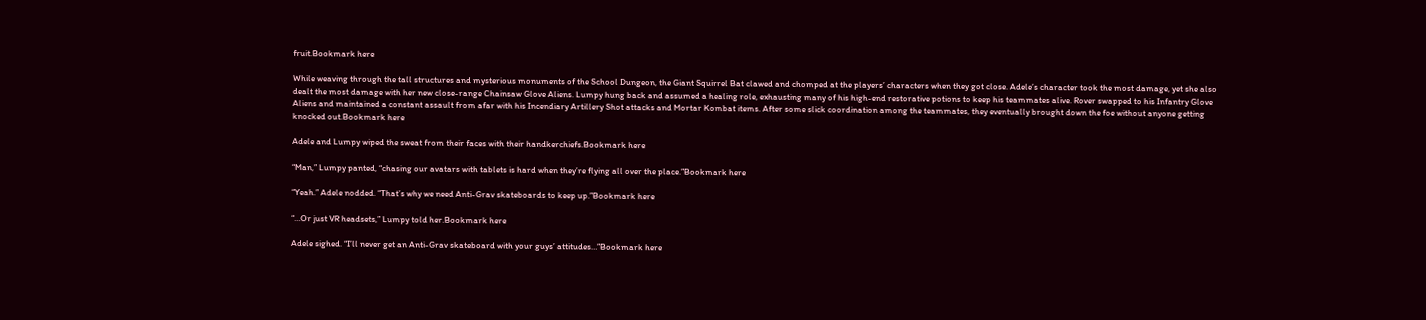fruit.Bookmark here

While weaving through the tall structures and mysterious monuments of the School Dungeon, the Giant Squirrel Bat clawed and chomped at the players’ characters when they got close. Adele’s character took the most damage, yet she also dealt the most damage with her new close-range Chainsaw Glove Aliens. Lumpy hung back and assumed a healing role, exhausting many of his high-end restorative potions to keep his teammates alive. Rover swapped to his Infantry Glove Aliens and maintained a constant assault from afar with his Incendiary Artillery Shot attacks and Mortar Kombat items. After some slick coordination among the teammates, they eventually brought down the foe without anyone getting knocked out.Bookmark here

Adele and Lumpy wiped the sweat from their faces with their handkerchiefs.Bookmark here

“Man,” Lumpy panted, “chasing our avatars with tablets is hard when they’re flying all over the place.”Bookmark here

“Yeah.” Adele nodded. “That’s why we need Anti-Grav skateboards to keep up.”Bookmark here

“…Or just VR headsets,” Lumpy told her.Bookmark here

Adele sighed. “I’ll never get an Anti-Grav skateboard with your guys’ attitudes…”Bookmark here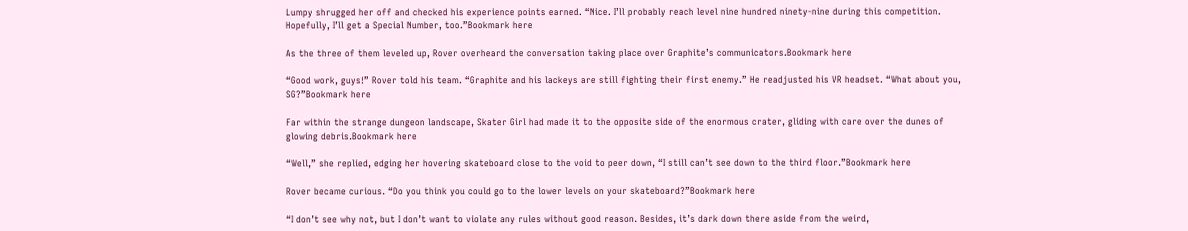Lumpy shrugged her off and checked his experience points earned. “Nice. I’ll probably reach level nine hundred ninety-nine during this competition. Hopefully, I’ll get a Special Number, too.”Bookmark here

As the three of them leveled up, Rover overheard the conversation taking place over Graphite’s communicators.Bookmark here

“Good work, guys!” Rover told his team. “Graphite and his lackeys are still fighting their first enemy.” He readjusted his VR headset. “What about you, SG?”Bookmark here

Far within the strange dungeon landscape, Skater Girl had made it to the opposite side of the enormous crater, gliding with care over the dunes of glowing debris.Bookmark here

“Well,” she replied, edging her hovering skateboard close to the void to peer down, “I still can’t see down to the third floor.”Bookmark here

Rover became curious. “Do you think you could go to the lower levels on your skateboard?”Bookmark here

“I don’t see why not, but I don’t want to violate any rules without good reason. Besides, it’s dark down there aside from the weird,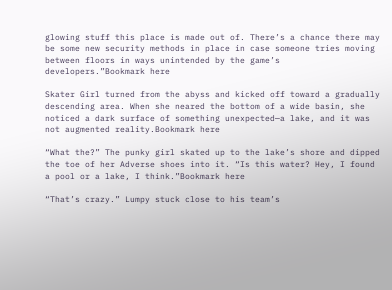glowing stuff this place is made out of. There’s a chance there may be some new security methods in place in case someone tries moving between floors in ways unintended by the game’s developers.”Bookmark here

Skater Girl turned from the abyss and kicked off toward a gradually descending area. When she neared the bottom of a wide basin, she noticed a dark surface of something unexpected—a lake, and it was not augmented reality.Bookmark here

“What the?” The punky girl skated up to the lake’s shore and dipped the toe of her Adverse shoes into it. “Is this water? Hey, I found a pool or a lake, I think.”Bookmark here

“That’s crazy.” Lumpy stuck close to his team’s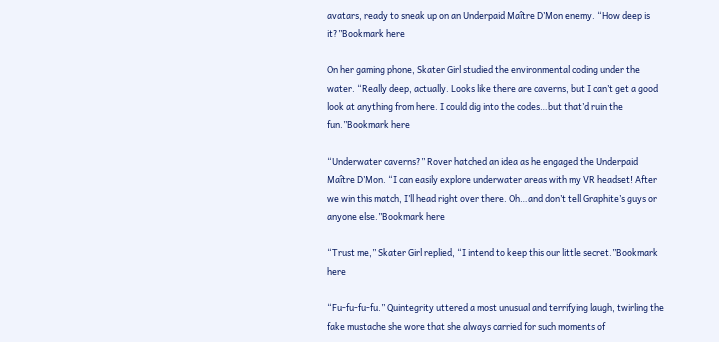avatars, ready to sneak up on an Underpaid Maître D’Mon enemy. “How deep is it?”Bookmark here

On her gaming phone, Skater Girl studied the environmental coding under the water. “Really deep, actually. Looks like there are caverns, but I can’t get a good look at anything from here. I could dig into the codes…but that’d ruin the fun.”Bookmark here

“Underwater caverns?” Rover hatched an idea as he engaged the Underpaid Maître D’Mon. “I can easily explore underwater areas with my VR headset! After we win this match, I’ll head right over there. Oh…and don’t tell Graphite’s guys or anyone else.”Bookmark here

“Trust me,” Skater Girl replied, “I intend to keep this our little secret.”Bookmark here

“Fu-fu-fu-fu.” Quintegrity uttered a most unusual and terrifying laugh, twirling the fake mustache she wore that she always carried for such moments of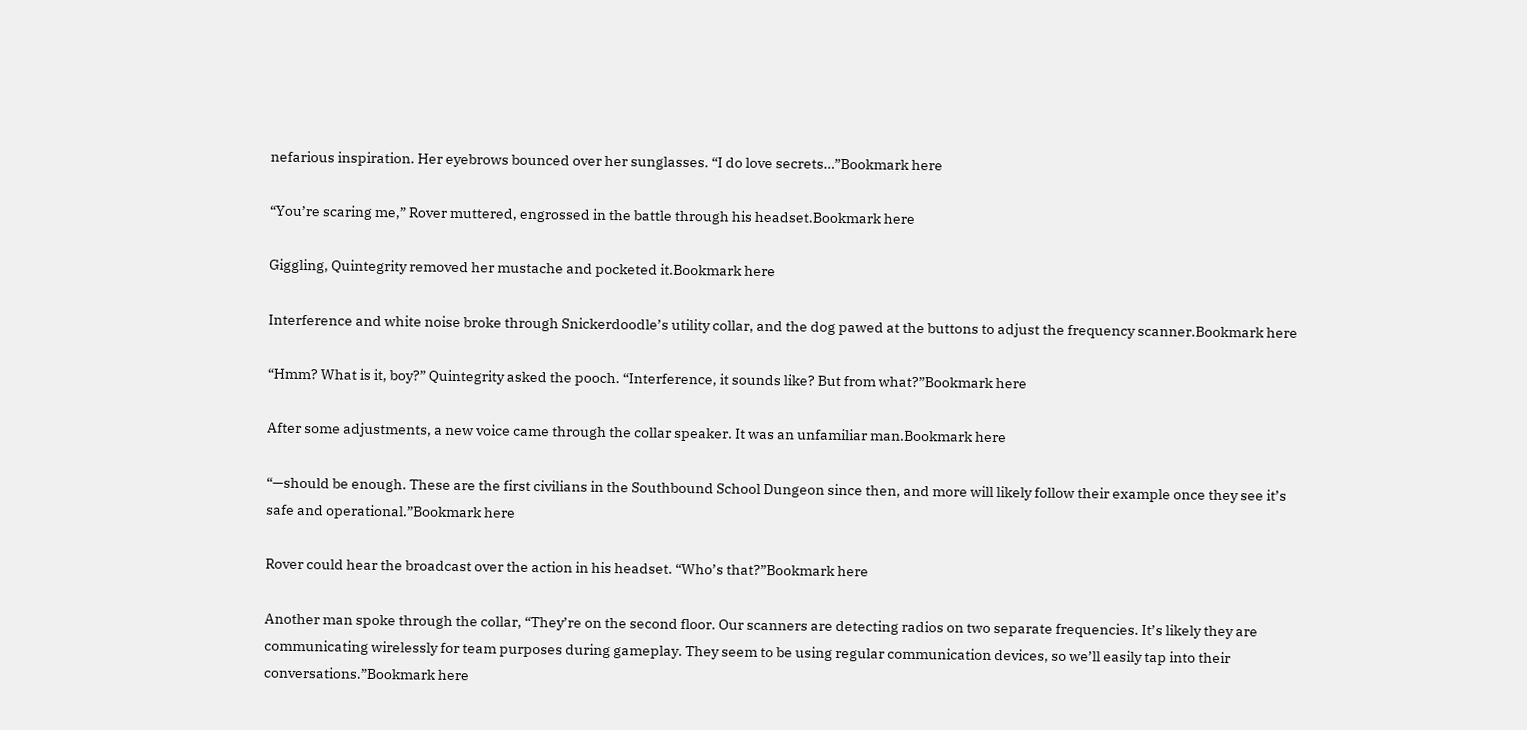nefarious inspiration. Her eyebrows bounced over her sunglasses. “I do love secrets…”Bookmark here

“You’re scaring me,” Rover muttered, engrossed in the battle through his headset.Bookmark here

Giggling, Quintegrity removed her mustache and pocketed it.Bookmark here

Interference and white noise broke through Snickerdoodle’s utility collar, and the dog pawed at the buttons to adjust the frequency scanner.Bookmark here

“Hmm? What is it, boy?” Quintegrity asked the pooch. “Interference, it sounds like? But from what?”Bookmark here

After some adjustments, a new voice came through the collar speaker. It was an unfamiliar man.Bookmark here

“—should be enough. These are the first civilians in the Southbound School Dungeon since then, and more will likely follow their example once they see it’s safe and operational.”Bookmark here

Rover could hear the broadcast over the action in his headset. “Who’s that?”Bookmark here

Another man spoke through the collar, “They’re on the second floor. Our scanners are detecting radios on two separate frequencies. It’s likely they are communicating wirelessly for team purposes during gameplay. They seem to be using regular communication devices, so we’ll easily tap into their conversations.”Bookmark here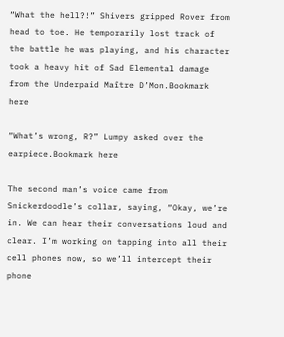“What the hell?!” Shivers gripped Rover from head to toe. He temporarily lost track of the battle he was playing, and his character took a heavy hit of Sad Elemental damage from the Underpaid Maître D’Mon.Bookmark here

“What’s wrong, R?” Lumpy asked over the earpiece.Bookmark here

The second man’s voice came from Snickerdoodle’s collar, saying, “Okay, we’re in. We can hear their conversations loud and clear. I’m working on tapping into all their cell phones now, so we’ll intercept their phone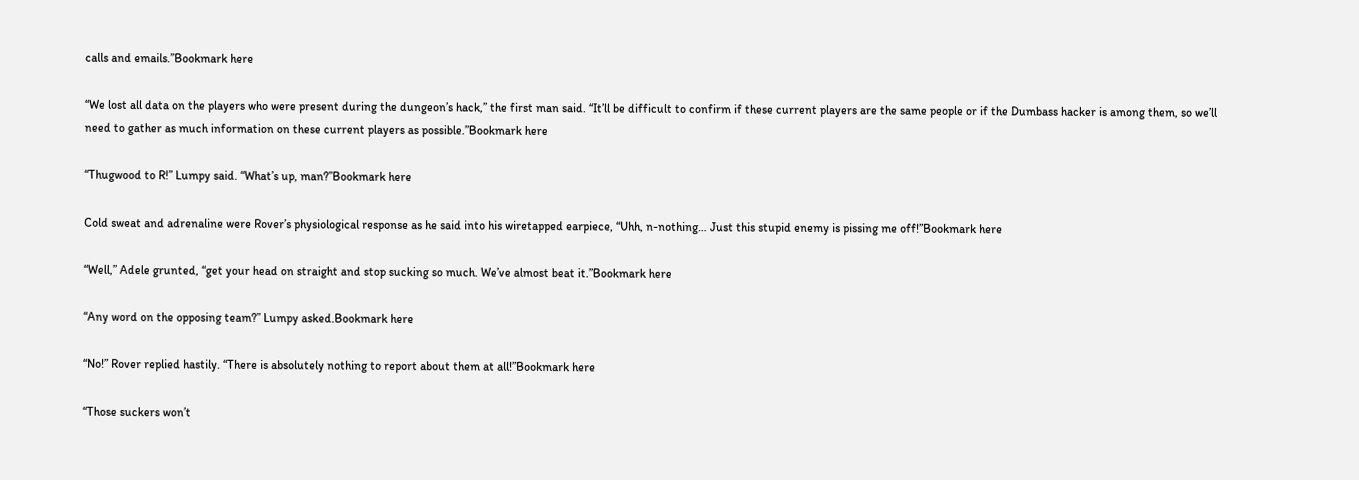calls and emails.”Bookmark here

“We lost all data on the players who were present during the dungeon’s hack,” the first man said. “It’ll be difficult to confirm if these current players are the same people or if the Dumbass hacker is among them, so we’ll need to gather as much information on these current players as possible.”Bookmark here

“Thugwood to R!” Lumpy said. “What’s up, man?”Bookmark here

Cold sweat and adrenaline were Rover’s physiological response as he said into his wiretapped earpiece, “Uhh, n-nothing… Just this stupid enemy is pissing me off!”Bookmark here

“Well,” Adele grunted, “get your head on straight and stop sucking so much. We’ve almost beat it.”Bookmark here

“Any word on the opposing team?” Lumpy asked.Bookmark here

“No!” Rover replied hastily. “There is absolutely nothing to report about them at all!”Bookmark here

“Those suckers won’t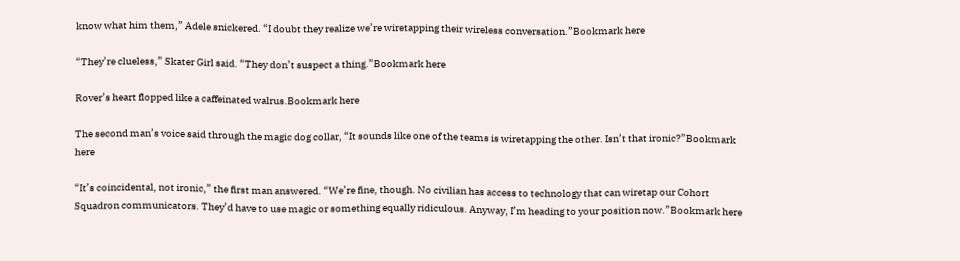know what him them,” Adele snickered. “I doubt they realize we’re wiretapping their wireless conversation.”Bookmark here

“They’re clueless,” Skater Girl said. “They don’t suspect a thing.”Bookmark here

Rover’s heart flopped like a caffeinated walrus.Bookmark here

The second man’s voice said through the magic dog collar, “It sounds like one of the teams is wiretapping the other. Isn’t that ironic?”Bookmark here

“It’s coincidental, not ironic,” the first man answered. “We’re fine, though. No civilian has access to technology that can wiretap our Cohort Squadron communicators. They’d have to use magic or something equally ridiculous. Anyway, I’m heading to your position now.”Bookmark here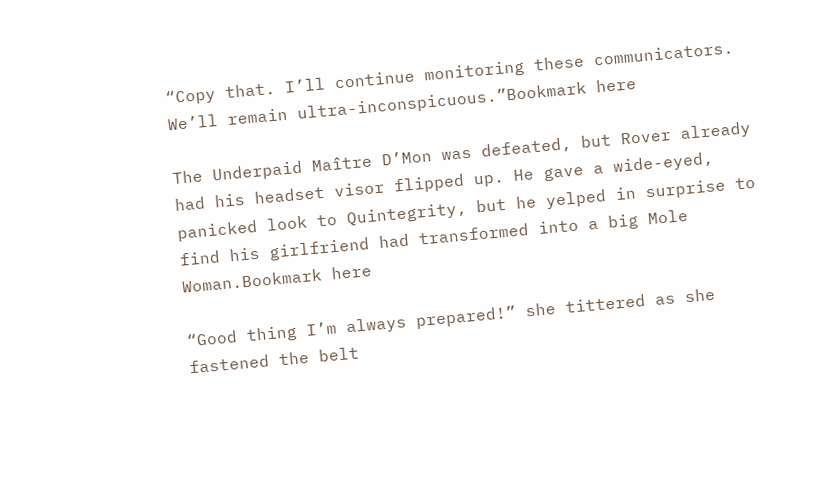“Copy that. I’ll continue monitoring these communicators. We’ll remain ultra-inconspicuous.”Bookmark here

The Underpaid Maître D’Mon was defeated, but Rover already had his headset visor flipped up. He gave a wide-eyed, panicked look to Quintegrity, but he yelped in surprise to find his girlfriend had transformed into a big Mole Woman.Bookmark here

“Good thing I’m always prepared!” she tittered as she fastened the belt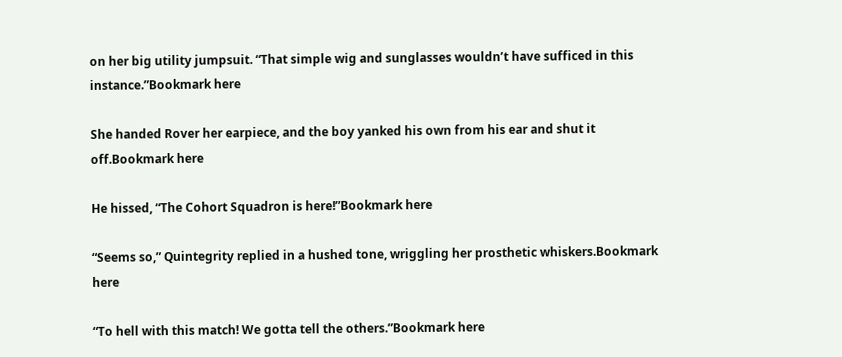on her big utility jumpsuit. “That simple wig and sunglasses wouldn’t have sufficed in this instance.”Bookmark here

She handed Rover her earpiece, and the boy yanked his own from his ear and shut it off.Bookmark here

He hissed, “The Cohort Squadron is here!”Bookmark here

“Seems so,” Quintegrity replied in a hushed tone, wriggling her prosthetic whiskers.Bookmark here

“To hell with this match! We gotta tell the others.”Bookmark here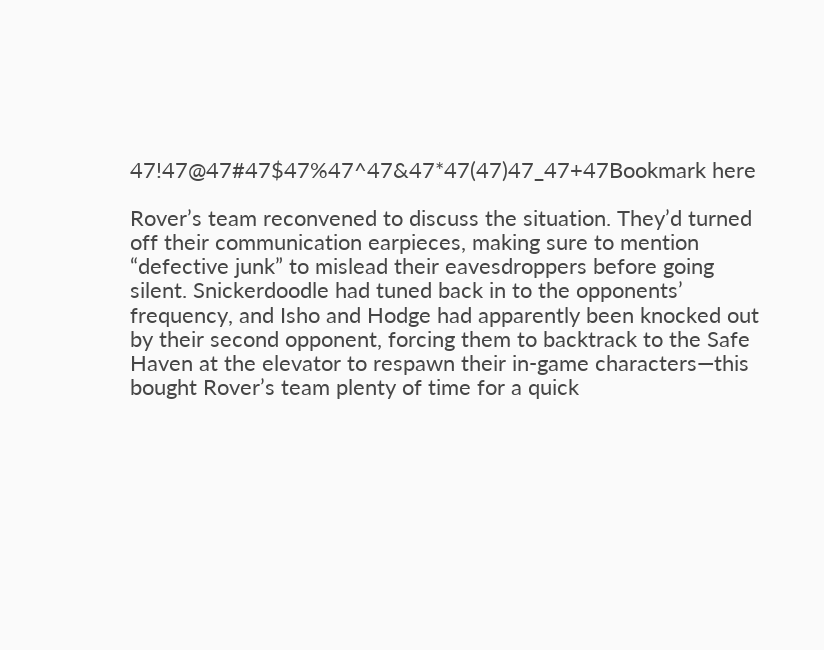47!47@47#47$47%47^47&47*47(47)47_47+47Bookmark here

Rover’s team reconvened to discuss the situation. They’d turned off their communication earpieces, making sure to mention “defective junk” to mislead their eavesdroppers before going silent. Snickerdoodle had tuned back in to the opponents’ frequency, and Isho and Hodge had apparently been knocked out by their second opponent, forcing them to backtrack to the Safe Haven at the elevator to respawn their in-game characters—this bought Rover’s team plenty of time for a quick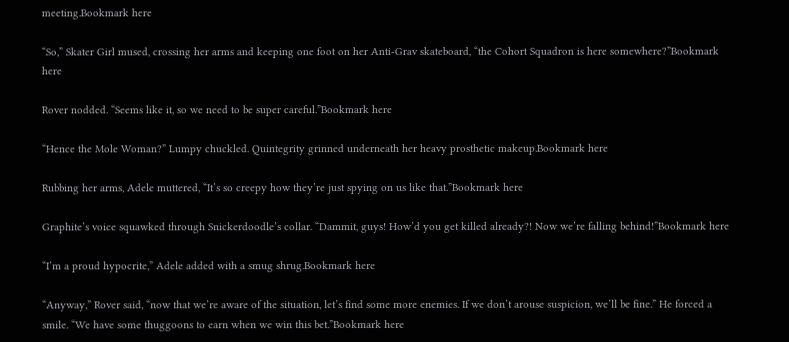meeting.Bookmark here

“So,” Skater Girl mused, crossing her arms and keeping one foot on her Anti-Grav skateboard, “the Cohort Squadron is here somewhere?”Bookmark here

Rover nodded. “Seems like it, so we need to be super careful.”Bookmark here

“Hence the Mole Woman?” Lumpy chuckled. Quintegrity grinned underneath her heavy prosthetic makeup.Bookmark here

Rubbing her arms, Adele muttered, “It’s so creepy how they’re just spying on us like that.”Bookmark here

Graphite’s voice squawked through Snickerdoodle’s collar. “Dammit, guys! How’d you get killed already?! Now we’re falling behind!”Bookmark here

“I’m a proud hypocrite,” Adele added with a smug shrug.Bookmark here

“Anyway,” Rover said, “now that we’re aware of the situation, let’s find some more enemies. If we don’t arouse suspicion, we’ll be fine.” He forced a smile. “We have some thuggoons to earn when we win this bet.”Bookmark here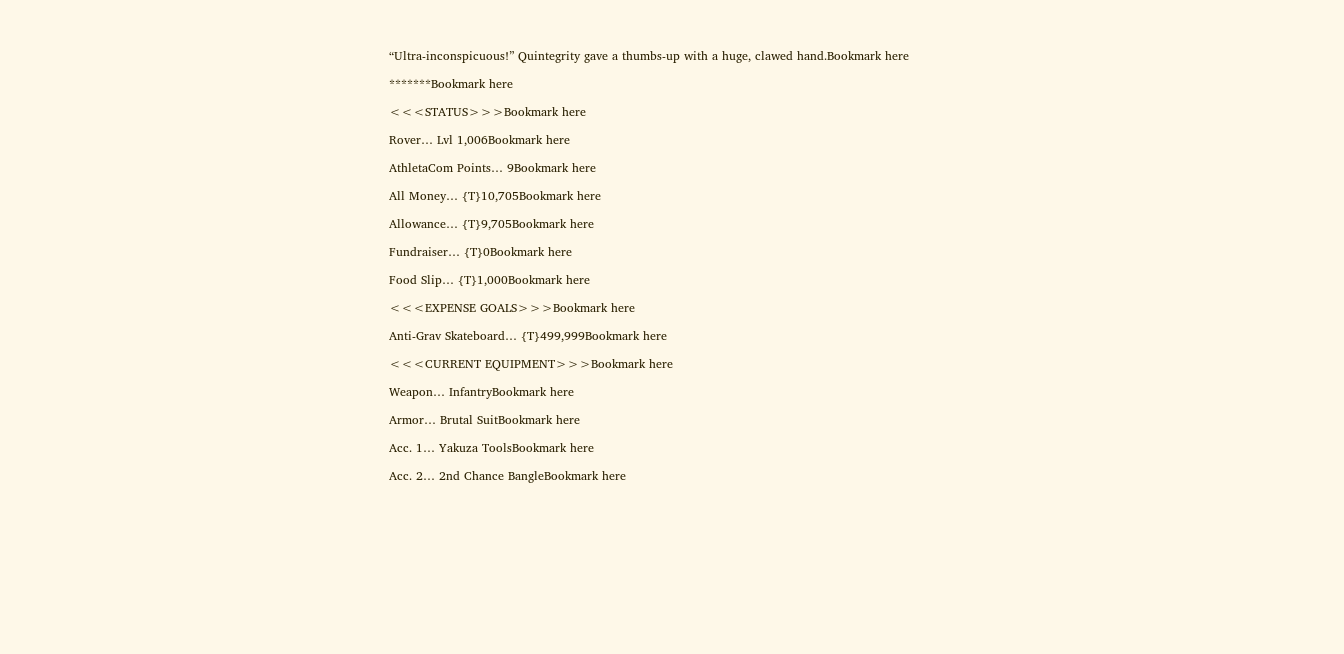“Ultra-inconspicuous!” Quintegrity gave a thumbs-up with a huge, clawed hand.Bookmark here

*******Bookmark here

<<<STATUS>>>Bookmark here

Rover… Lvl 1,006Bookmark here

AthletaCom Points… 9Bookmark here

All Money… {T}10,705Bookmark here

Allowance… {T}9,705Bookmark here

Fundraiser… {T}0Bookmark here

Food Slip… {T}1,000Bookmark here

<<<EXPENSE GOALS>>>Bookmark here

Anti-Grav Skateboard… {T}499,999Bookmark here

<<<CURRENT EQUIPMENT>>>Bookmark here

Weapon… InfantryBookmark here

Armor… Brutal SuitBookmark here

Acc. 1… Yakuza ToolsBookmark here

Acc. 2… 2nd Chance BangleBookmark here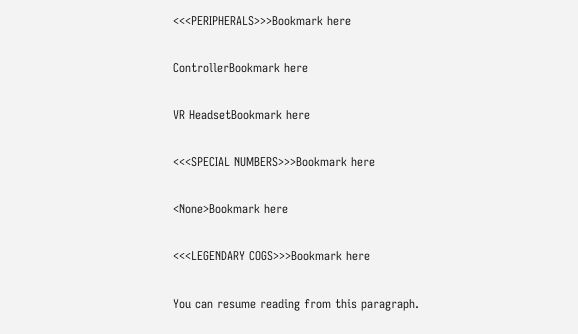<<<PERIPHERALS>>>Bookmark here

ControllerBookmark here

VR HeadsetBookmark here

<<<SPECIAL NUMBERS>>>Bookmark here

<None>Bookmark here

<<<LEGENDARY COGS>>>Bookmark here

You can resume reading from this paragraph.